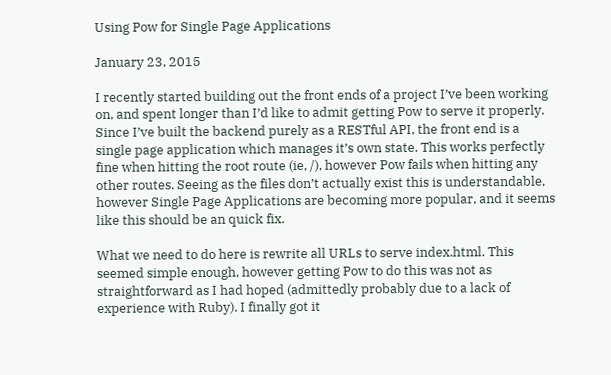Using Pow for Single Page Applications

January 23, 2015

I recently started building out the front ends of a project I’ve been working on, and spent longer than I’d like to admit getting Pow to serve it properly. Since I’ve built the backend purely as a RESTful API, the front end is a single page application which manages it’s own state. This works perfectly fine when hitting the root route (ie, /), however Pow fails when hitting any other routes. Seeing as the files don’t actually exist this is understandable, however Single Page Applications are becoming more popular, and it seems like this should be an quick fix.

What we need to do here is rewrite all URLs to serve index.html. This seemed simple enough, however getting Pow to do this was not as straightforward as I had hoped (admittedly probably due to a lack of experience with Ruby). I finally got it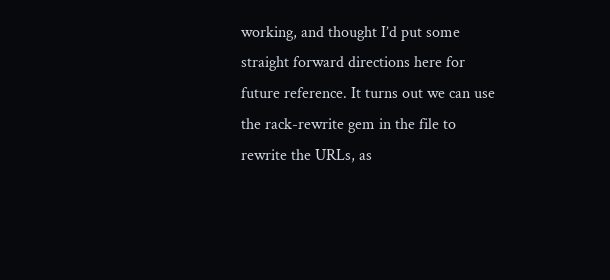working, and thought I’d put some straight forward directions here for future reference. It turns out we can use the rack-rewrite gem in the file to rewrite the URLs, as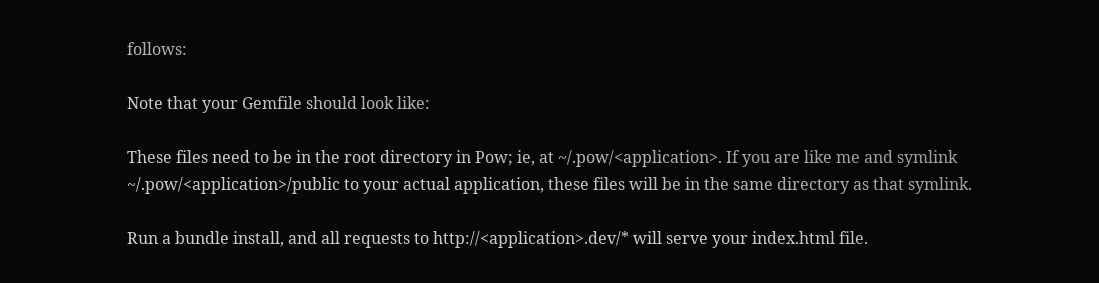follows:

Note that your Gemfile should look like:

These files need to be in the root directory in Pow; ie, at ~/.pow/<application>. If you are like me and symlink ~/.pow/<application>/public to your actual application, these files will be in the same directory as that symlink.

Run a bundle install, and all requests to http://<application>.dev/* will serve your index.html file.